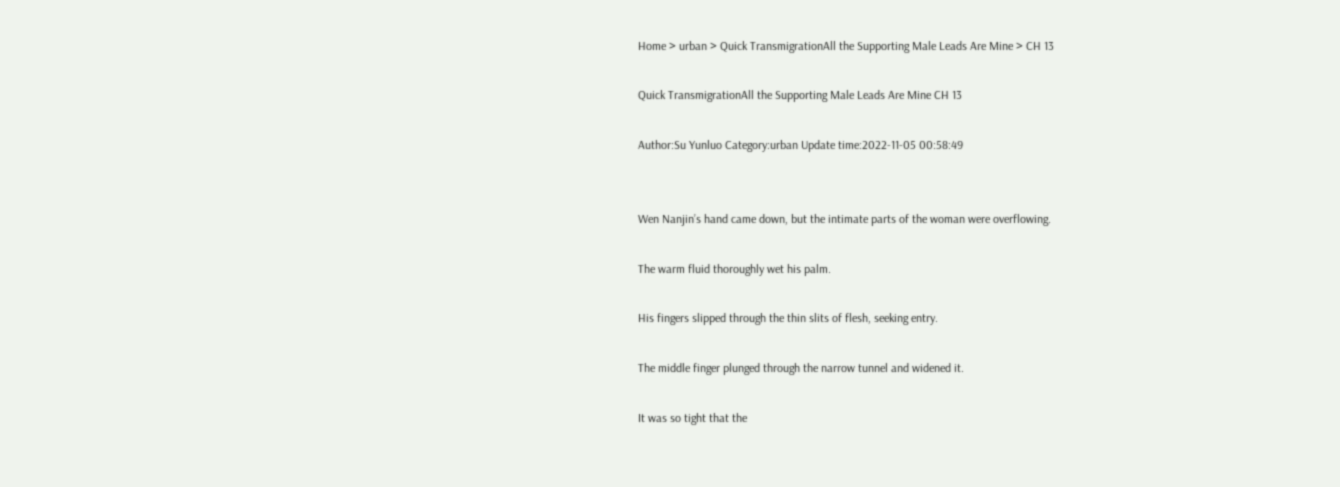Home > urban > Quick TransmigrationAll the Supporting Male Leads Are Mine > CH 13

Quick TransmigrationAll the Supporting Male Leads Are Mine CH 13

Author:Su Yunluo Category:urban Update time:2022-11-05 00:58:49


Wen Nanjin’s hand came down, but the intimate parts of the woman were overflowing.

The warm fluid thoroughly wet his palm.

His fingers slipped through the thin slits of flesh, seeking entry.

The middle finger plunged through the narrow tunnel and widened it.

It was so tight that the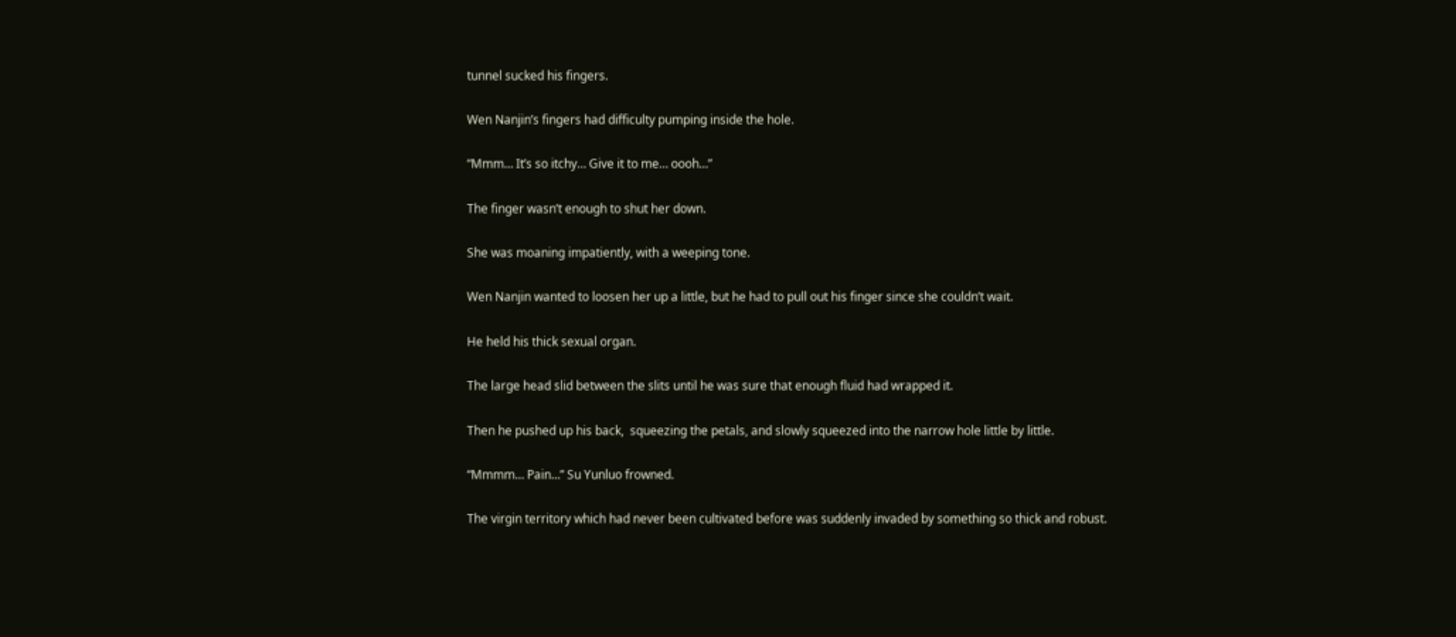tunnel sucked his fingers.

Wen Nanjin’s fingers had difficulty pumping inside the hole.

“Mmm… It’s so itchy… Give it to me… oooh…”

The finger wasn’t enough to shut her down.

She was moaning impatiently, with a weeping tone.

Wen Nanjin wanted to loosen her up a little, but he had to pull out his finger since she couldn’t wait.

He held his thick sexual organ.

The large head slid between the slits until he was sure that enough fluid had wrapped it.

Then he pushed up his back,  squeezing the petals, and slowly squeezed into the narrow hole little by little.

“Mmmm… Pain…” Su Yunluo frowned.

The virgin territory which had never been cultivated before was suddenly invaded by something so thick and robust.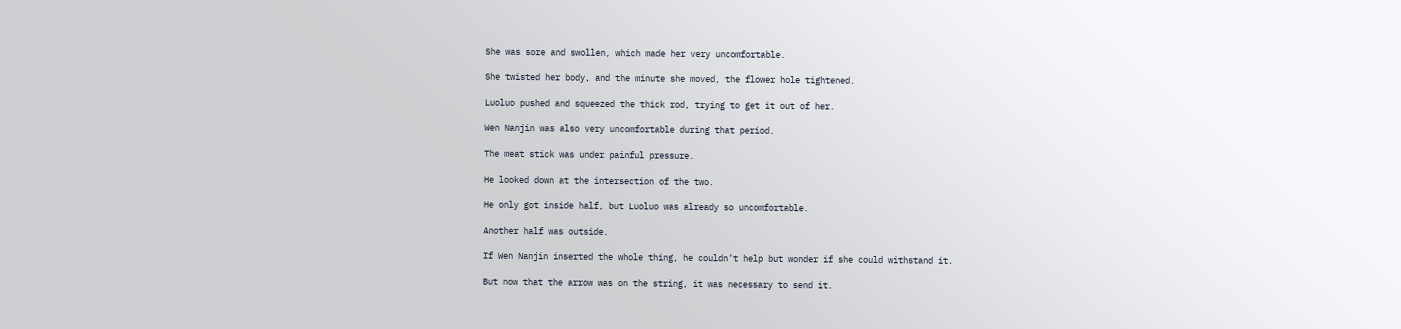She was sore and swollen, which made her very uncomfortable.

She twisted her body, and the minute she moved, the flower hole tightened.

Luoluo pushed and squeezed the thick rod, trying to get it out of her.

Wen Nanjin was also very uncomfortable during that period.

The meat stick was under painful pressure.

He looked down at the intersection of the two.

He only got inside half, but Luoluo was already so uncomfortable.

Another half was outside.

If Wen Nanjin inserted the whole thing, he couldn’t help but wonder if she could withstand it.

But now that the arrow was on the string, it was necessary to send it.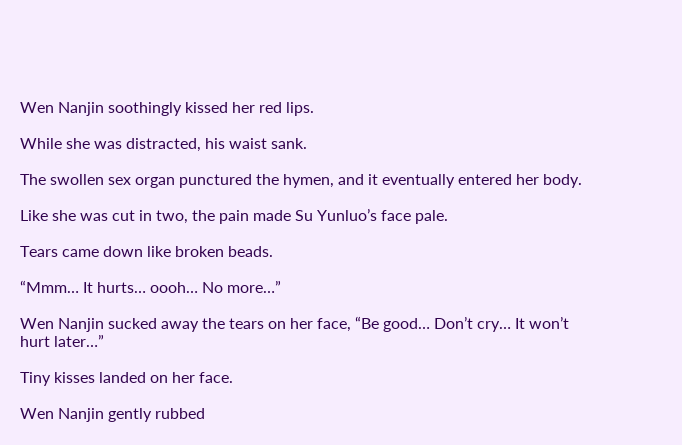Wen Nanjin soothingly kissed her red lips.

While she was distracted, his waist sank.

The swollen sex organ punctured the hymen, and it eventually entered her body.

Like she was cut in two, the pain made Su Yunluo’s face pale.

Tears came down like broken beads.

“Mmm… It hurts… oooh… No more…”

Wen Nanjin sucked away the tears on her face, “Be good… Don’t cry… It won’t hurt later…”

Tiny kisses landed on her face.

Wen Nanjin gently rubbed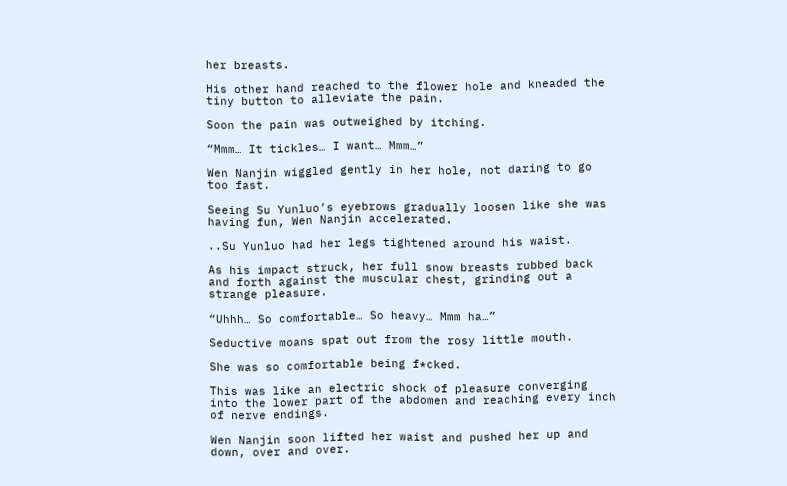her breasts.

His other hand reached to the flower hole and kneaded the tiny button to alleviate the pain.

Soon the pain was outweighed by itching.

“Mmm… It tickles… I want… Mmm…”

Wen Nanjin wiggled gently in her hole, not daring to go too fast.

Seeing Su Yunluo’s eyebrows gradually loosen like she was having fun, Wen Nanjin accelerated.

..Su Yunluo had her legs tightened around his waist.

As his impact struck, her full snow breasts rubbed back and forth against the muscular chest, grinding out a strange pleasure.

“Uhhh… So comfortable… So heavy… Mmm ha…”

Seductive moans spat out from the rosy little mouth.

She was so comfortable being f*cked.

This was like an electric shock of pleasure converging into the lower part of the abdomen and reaching every inch of nerve endings.

Wen Nanjin soon lifted her waist and pushed her up and down, over and over.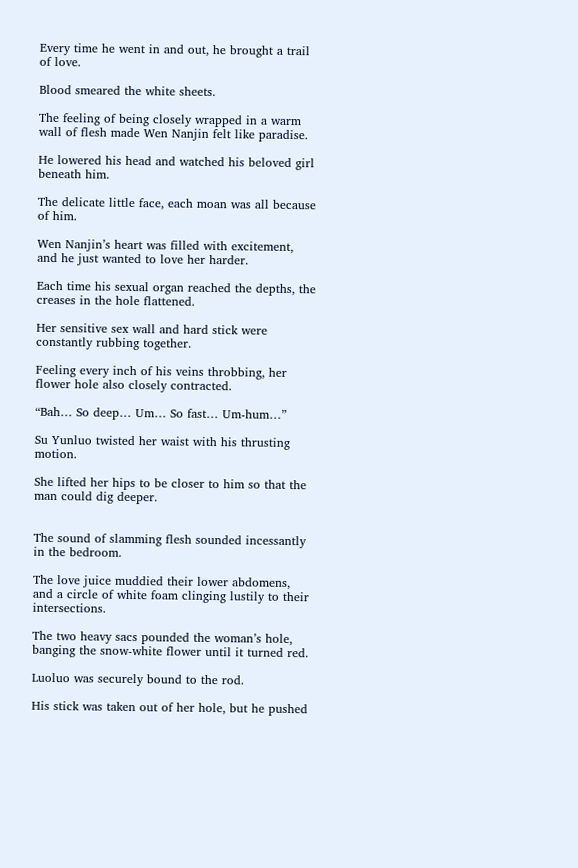Every time he went in and out, he brought a trail of love.

Blood smeared the white sheets.

The feeling of being closely wrapped in a warm wall of flesh made Wen Nanjin felt like paradise.

He lowered his head and watched his beloved girl beneath him.

The delicate little face, each moan was all because of him.

Wen Nanjin’s heart was filled with excitement, and he just wanted to love her harder.

Each time his sexual organ reached the depths, the creases in the hole flattened.

Her sensitive sex wall and hard stick were constantly rubbing together.

Feeling every inch of his veins throbbing, her flower hole also closely contracted.

“Bah… So deep… Um… So fast… Um-hum…”

Su Yunluo twisted her waist with his thrusting motion.

She lifted her hips to be closer to him so that the man could dig deeper.


The sound of slamming flesh sounded incessantly in the bedroom.

The love juice muddied their lower abdomens, and a circle of white foam clinging lustily to their intersections.

The two heavy sacs pounded the woman’s hole, banging the snow-white flower until it turned red.

Luoluo was securely bound to the rod.

His stick was taken out of her hole, but he pushed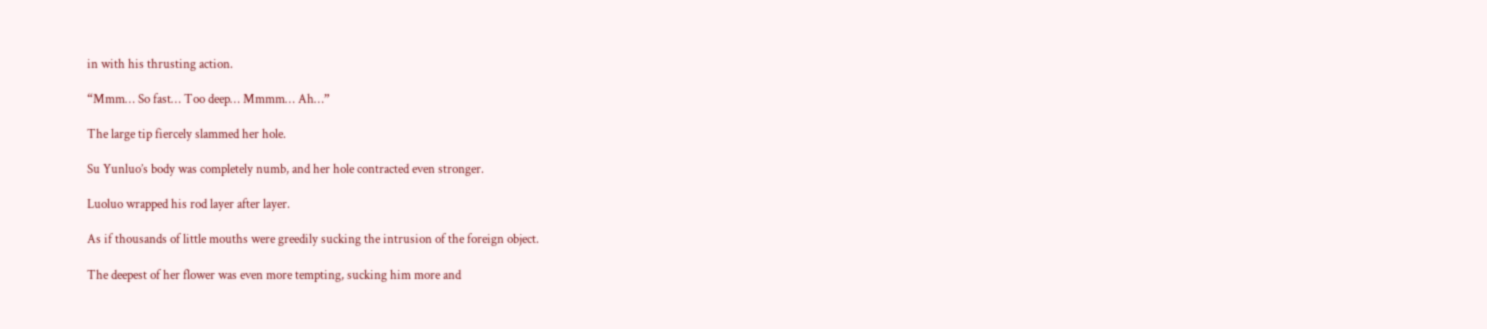in with his thrusting action.

“Mmm… So fast… Too deep… Mmmm… Ah…”

The large tip fiercely slammed her hole.

Su Yunluo’s body was completely numb, and her hole contracted even stronger.

Luoluo wrapped his rod layer after layer.

As if thousands of little mouths were greedily sucking the intrusion of the foreign object.

The deepest of her flower was even more tempting, sucking him more and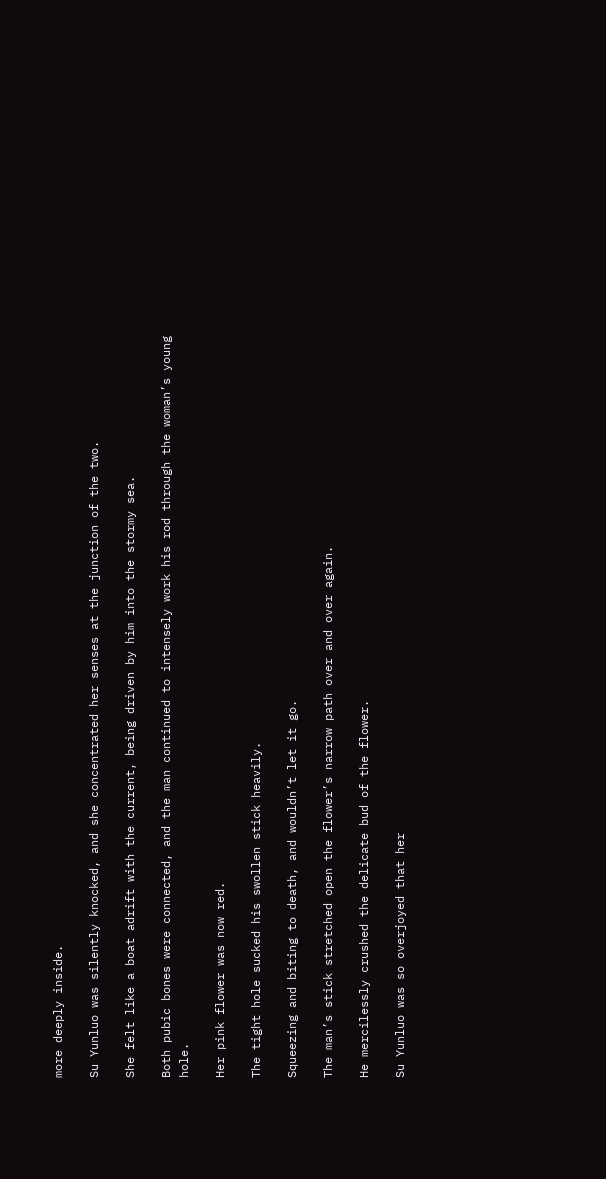more deeply inside.

Su Yunluo was silently knocked, and she concentrated her senses at the junction of the two.

She felt like a boat adrift with the current, being driven by him into the stormy sea.

Both pubic bones were connected, and the man continued to intensely work his rod through the woman’s young hole.

Her pink flower was now red.

The tight hole sucked his swollen stick heavily.

Squeezing and biting to death, and wouldn’t let it go.

The man’s stick stretched open the flower’s narrow path over and over again.

He mercilessly crushed the delicate bud of the flower.

Su Yunluo was so overjoyed that her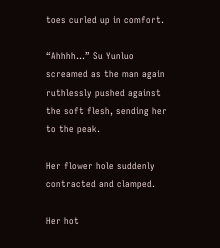toes curled up in comfort.

“Ahhhh…” Su Yunluo screamed as the man again ruthlessly pushed against the soft flesh, sending her to the peak.

Her flower hole suddenly contracted and clamped.

Her hot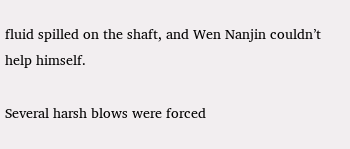fluid spilled on the shaft, and Wen Nanjin couldn’t help himself.

Several harsh blows were forced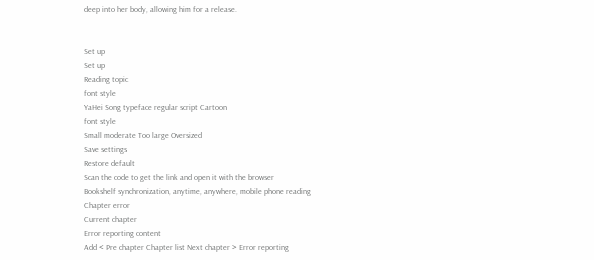deep into her body, allowing him for a release.


Set up
Set up
Reading topic
font style
YaHei Song typeface regular script Cartoon
font style
Small moderate Too large Oversized
Save settings
Restore default
Scan the code to get the link and open it with the browser
Bookshelf synchronization, anytime, anywhere, mobile phone reading
Chapter error
Current chapter
Error reporting content
Add < Pre chapter Chapter list Next chapter > Error reporting